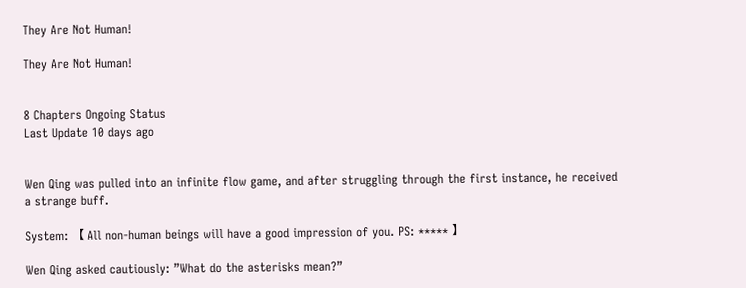They Are Not Human!

They Are Not Human!


8 Chapters Ongoing Status
Last Update 10 days ago


Wen Qing was pulled into an infinite flow game, and after struggling through the first instance, he received a strange buff.

System: 【 All non-human beings will have a good impression of you. PS: ***** 】

Wen Qing asked cautiously: ”What do the asterisks mean?”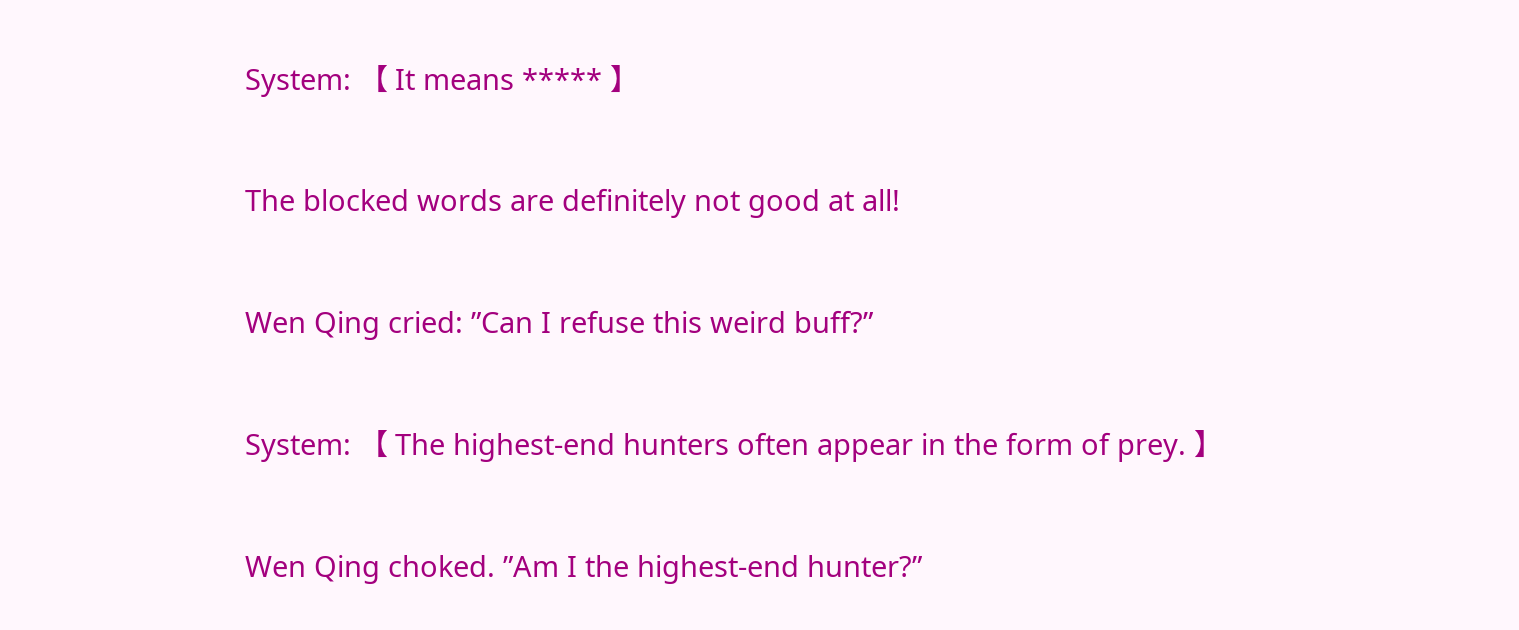System: 【 It means ***** 】

The blocked words are definitely not good at all!

Wen Qing cried: ”Can I refuse this weird buff?”

System: 【 The highest-end hunters often appear in the form of prey. 】

Wen Qing choked. ”Am I the highest-end hunter?”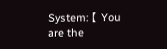System: 【 You are the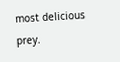most delicious prey.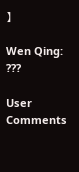】

Wen Qing: ???

User Comments